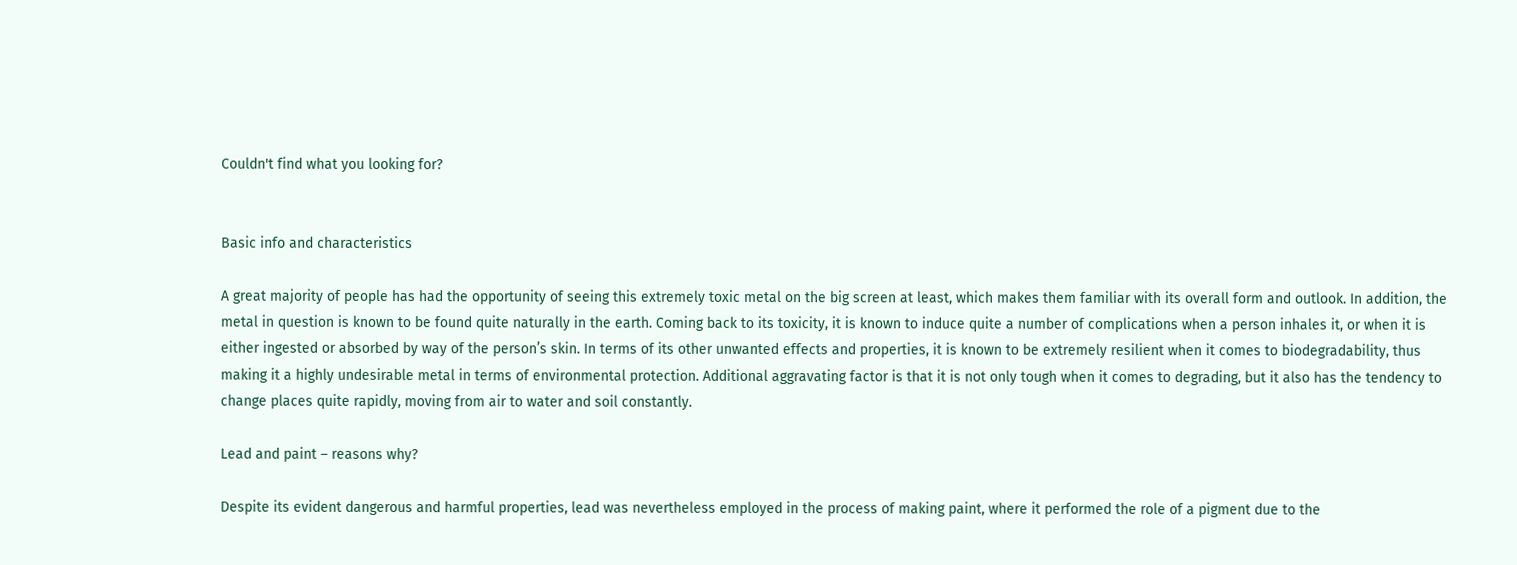Couldn't find what you looking for?


Basic info and characteristics

A great majority of people has had the opportunity of seeing this extremely toxic metal on the big screen at least, which makes them familiar with its overall form and outlook. In addition, the metal in question is known to be found quite naturally in the earth. Coming back to its toxicity, it is known to induce quite a number of complications when a person inhales it, or when it is either ingested or absorbed by way of the person’s skin. In terms of its other unwanted effects and properties, it is known to be extremely resilient when it comes to biodegradability, thus making it a highly undesirable metal in terms of environmental protection. Additional aggravating factor is that it is not only tough when it comes to degrading, but it also has the tendency to change places quite rapidly, moving from air to water and soil constantly.

Lead and paint – reasons why?

Despite its evident dangerous and harmful properties, lead was nevertheless employed in the process of making paint, where it performed the role of a pigment due to the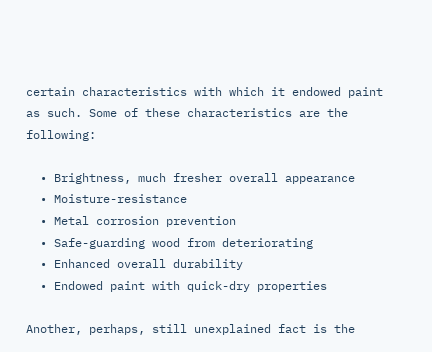certain characteristics with which it endowed paint as such. Some of these characteristics are the following:

  • Brightness, much fresher overall appearance
  • Moisture-resistance
  • Metal corrosion prevention
  • Safe-guarding wood from deteriorating
  • Enhanced overall durability
  • Endowed paint with quick-dry properties

Another, perhaps, still unexplained fact is the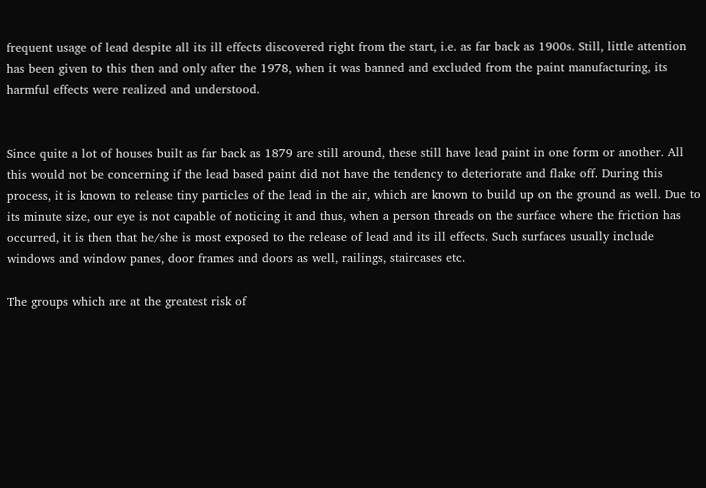frequent usage of lead despite all its ill effects discovered right from the start, i.e. as far back as 1900s. Still, little attention has been given to this then and only after the 1978, when it was banned and excluded from the paint manufacturing, its harmful effects were realized and understood.


Since quite a lot of houses built as far back as 1879 are still around, these still have lead paint in one form or another. All this would not be concerning if the lead based paint did not have the tendency to deteriorate and flake off. During this process, it is known to release tiny particles of the lead in the air, which are known to build up on the ground as well. Due to its minute size, our eye is not capable of noticing it and thus, when a person threads on the surface where the friction has occurred, it is then that he/she is most exposed to the release of lead and its ill effects. Such surfaces usually include windows and window panes, door frames and doors as well, railings, staircases etc.

The groups which are at the greatest risk of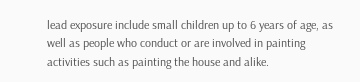lead exposure include small children up to 6 years of age, as well as people who conduct or are involved in painting activities such as painting the house and alike.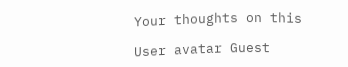Your thoughts on this

User avatar Guest